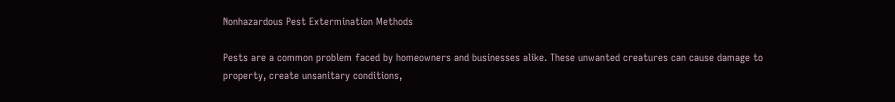Nonhazardous Pest Extermination Methods

Pests are a common problem faced by homeowners and businesses alike. These unwanted creatures can cause damage to property, create unsanitary conditions,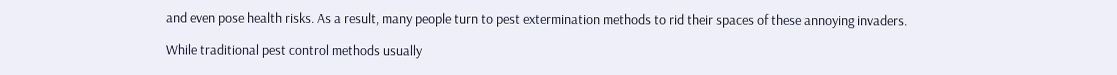and even pose health risks. As a result, many people turn to pest extermination methods to rid their spaces of these annoying invaders.

While traditional pest control methods usually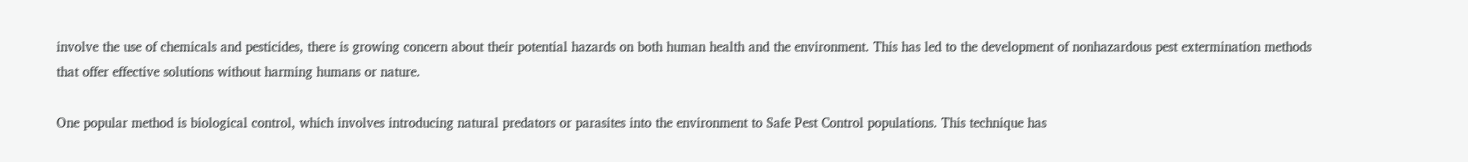involve the use of chemicals and pesticides, there is growing concern about their potential hazards on both human health and the environment. This has led to the development of nonhazardous pest extermination methods that offer effective solutions without harming humans or nature.

One popular method is biological control, which involves introducing natural predators or parasites into the environment to Safe Pest Control populations. This technique has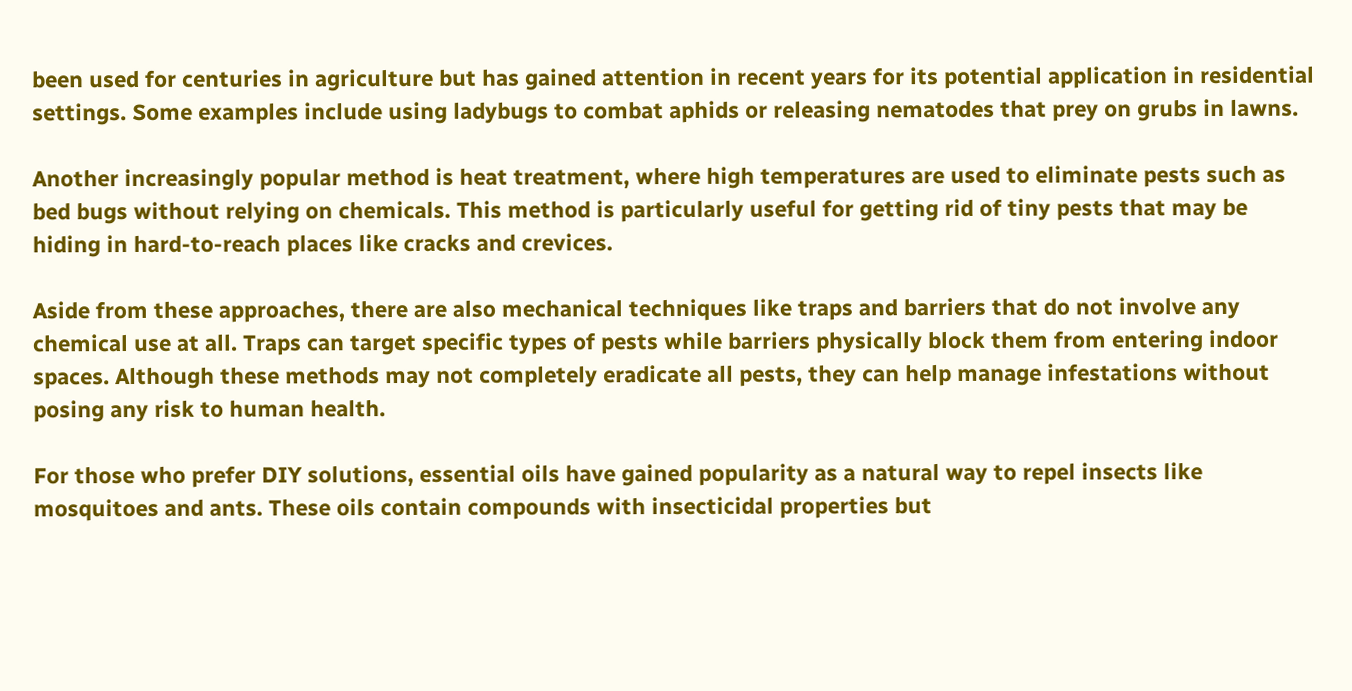been used for centuries in agriculture but has gained attention in recent years for its potential application in residential settings. Some examples include using ladybugs to combat aphids or releasing nematodes that prey on grubs in lawns.

Another increasingly popular method is heat treatment, where high temperatures are used to eliminate pests such as bed bugs without relying on chemicals. This method is particularly useful for getting rid of tiny pests that may be hiding in hard-to-reach places like cracks and crevices.

Aside from these approaches, there are also mechanical techniques like traps and barriers that do not involve any chemical use at all. Traps can target specific types of pests while barriers physically block them from entering indoor spaces. Although these methods may not completely eradicate all pests, they can help manage infestations without posing any risk to human health.

For those who prefer DIY solutions, essential oils have gained popularity as a natural way to repel insects like mosquitoes and ants. These oils contain compounds with insecticidal properties but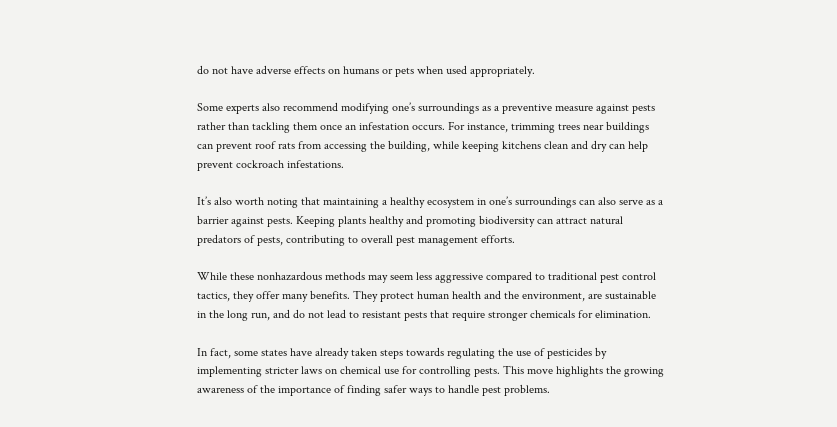do not have adverse effects on humans or pets when used appropriately.

Some experts also recommend modifying one’s surroundings as a preventive measure against pests rather than tackling them once an infestation occurs. For instance, trimming trees near buildings can prevent roof rats from accessing the building, while keeping kitchens clean and dry can help prevent cockroach infestations.

It’s also worth noting that maintaining a healthy ecosystem in one’s surroundings can also serve as a barrier against pests. Keeping plants healthy and promoting biodiversity can attract natural predators of pests, contributing to overall pest management efforts.

While these nonhazardous methods may seem less aggressive compared to traditional pest control tactics, they offer many benefits. They protect human health and the environment, are sustainable in the long run, and do not lead to resistant pests that require stronger chemicals for elimination.

In fact, some states have already taken steps towards regulating the use of pesticides by implementing stricter laws on chemical use for controlling pests. This move highlights the growing awareness of the importance of finding safer ways to handle pest problems.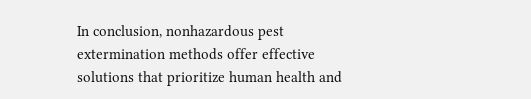In conclusion, nonhazardous pest extermination methods offer effective solutions that prioritize human health and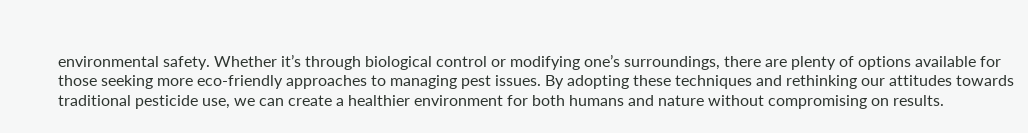environmental safety. Whether it’s through biological control or modifying one’s surroundings, there are plenty of options available for those seeking more eco-friendly approaches to managing pest issues. By adopting these techniques and rethinking our attitudes towards traditional pesticide use, we can create a healthier environment for both humans and nature without compromising on results.